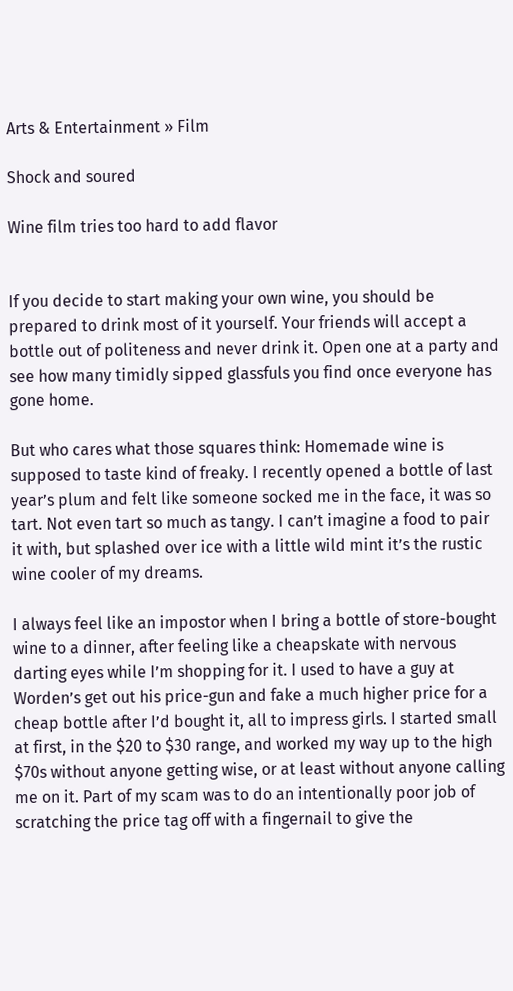Arts & Entertainment » Film

Shock and soured

Wine film tries too hard to add flavor


If you decide to start making your own wine, you should be prepared to drink most of it yourself. Your friends will accept a bottle out of politeness and never drink it. Open one at a party and see how many timidly sipped glassfuls you find once everyone has gone home.

But who cares what those squares think: Homemade wine is supposed to taste kind of freaky. I recently opened a bottle of last year’s plum and felt like someone socked me in the face, it was so tart. Not even tart so much as tangy. I can’t imagine a food to pair it with, but splashed over ice with a little wild mint it’s the rustic wine cooler of my dreams.

I always feel like an impostor when I bring a bottle of store-bought wine to a dinner, after feeling like a cheapskate with nervous darting eyes while I’m shopping for it. I used to have a guy at Worden’s get out his price-gun and fake a much higher price for a cheap bottle after I’d bought it, all to impress girls. I started small at first, in the $20 to $30 range, and worked my way up to the high $70s without anyone getting wise, or at least without anyone calling me on it. Part of my scam was to do an intentionally poor job of scratching the price tag off with a fingernail to give the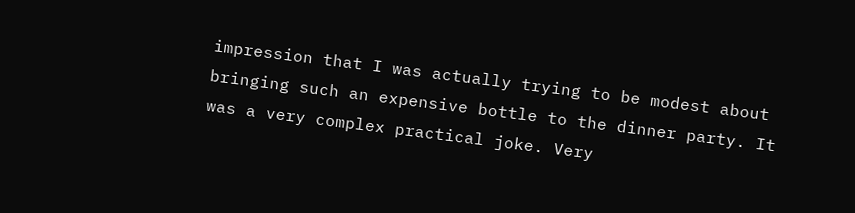impression that I was actually trying to be modest about bringing such an expensive bottle to the dinner party. It was a very complex practical joke. Very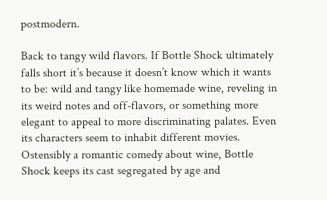postmodern.

Back to tangy wild flavors. If Bottle Shock ultimately falls short it’s because it doesn’t know which it wants to be: wild and tangy like homemade wine, reveling in its weird notes and off-flavors, or something more elegant to appeal to more discriminating palates. Even its characters seem to inhabit different movies. Ostensibly a romantic comedy about wine, Bottle Shock keeps its cast segregated by age and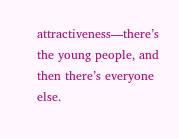attractiveness—there’s the young people, and then there’s everyone else.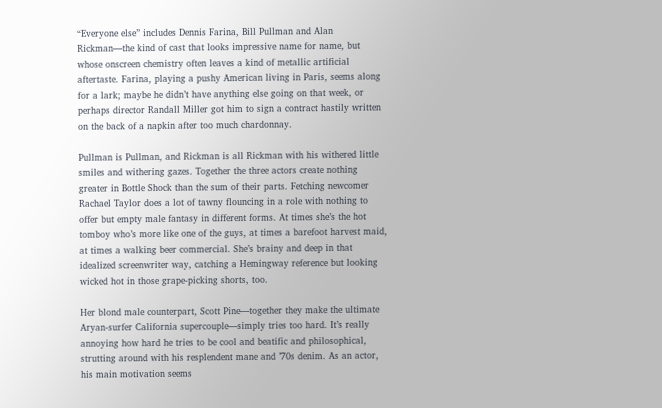“Everyone else” includes Dennis Farina, Bill Pullman and Alan Rickman—the kind of cast that looks impressive name for name, but whose onscreen chemistry often leaves a kind of metallic artificial aftertaste. Farina, playing a pushy American living in Paris, seems along for a lark; maybe he didn’t have anything else going on that week, or perhaps director Randall Miller got him to sign a contract hastily written on the back of a napkin after too much chardonnay.

Pullman is Pullman, and Rickman is all Rickman with his withered little smiles and withering gazes. Together the three actors create nothing greater in Bottle Shock than the sum of their parts. Fetching newcomer Rachael Taylor does a lot of tawny flouncing in a role with nothing to offer but empty male fantasy in different forms. At times she’s the hot tomboy who’s more like one of the guys, at times a barefoot harvest maid, at times a walking beer commercial. She’s brainy and deep in that idealized screenwriter way, catching a Hemingway reference but looking wicked hot in those grape-picking shorts, too.

Her blond male counterpart, Scott Pine—together they make the ultimate Aryan-surfer California supercouple—simply tries too hard. It’s really annoying how hard he tries to be cool and beatific and philosophical, strutting around with his resplendent mane and ’70s denim. As an actor, his main motivation seems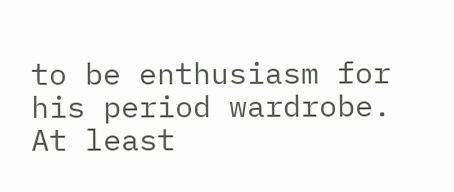to be enthusiasm for his period wardrobe. At least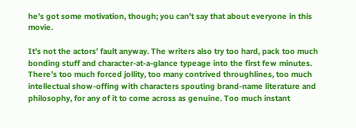he’s got some motivation, though; you can’t say that about everyone in this movie.

It’s not the actors’ fault anyway. The writers also try too hard, pack too much bonding stuff and character-at-a-glance typeage into the first few minutes. There’s too much forced jollity, too many contrived throughlines, too much intellectual show-offing with characters spouting brand-name literature and philosophy, for any of it to come across as genuine. Too much instant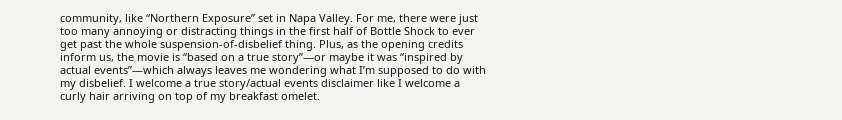community, like “Northern Exposure” set in Napa Valley. For me, there were just too many annoying or distracting things in the first half of Bottle Shock to ever get past the whole suspension-of-disbelief thing. Plus, as the opening credits inform us, the movie is “based on a true story”—or maybe it was “inspired by actual events”—which always leaves me wondering what I’m supposed to do with my disbelief. I welcome a true story/actual events disclaimer like I welcome a curly hair arriving on top of my breakfast omelet.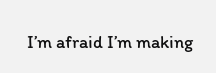I’m afraid I’m making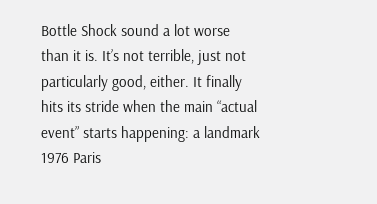Bottle Shock sound a lot worse than it is. It’s not terrible, just not particularly good, either. It finally hits its stride when the main “actual event” starts happening: a landmark 1976 Paris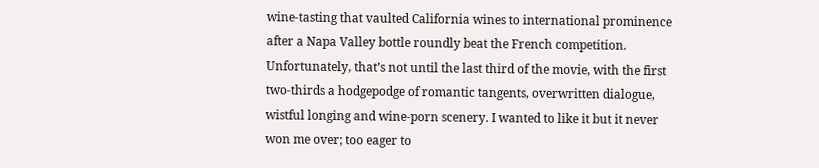wine-tasting that vaulted California wines to international prominence after a Napa Valley bottle roundly beat the French competition. Unfortunately, that’s not until the last third of the movie, with the first two-thirds a hodgepodge of romantic tangents, overwritten dialogue, wistful longing and wine-porn scenery. I wanted to like it but it never won me over; too eager to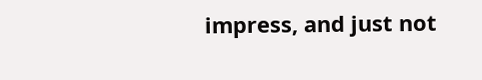impress, and just not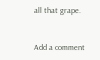all that grape.


Add a comment